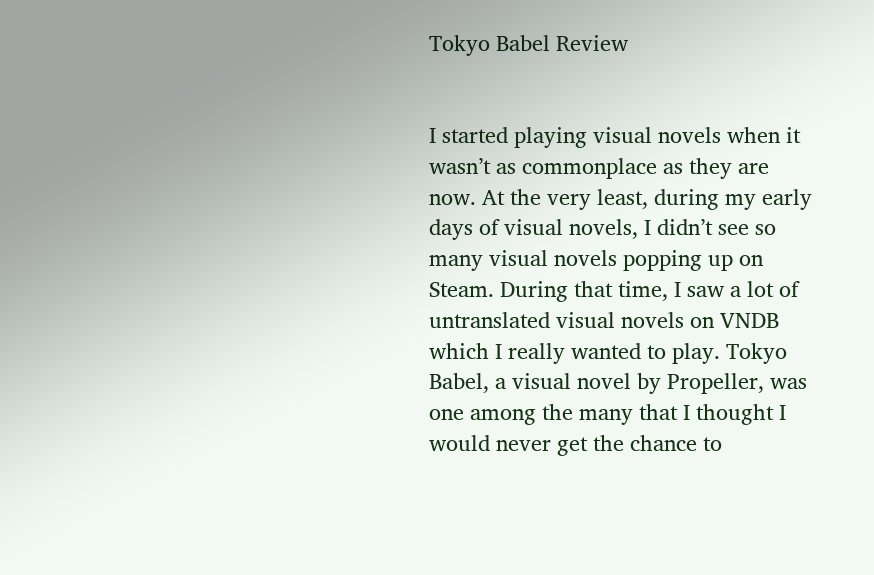Tokyo Babel Review


I started playing visual novels when it wasn’t as commonplace as they are now. At the very least, during my early days of visual novels, I didn’t see so many visual novels popping up on Steam. During that time, I saw a lot of untranslated visual novels on VNDB which I really wanted to play. Tokyo Babel, a visual novel by Propeller, was one among the many that I thought I would never get the chance to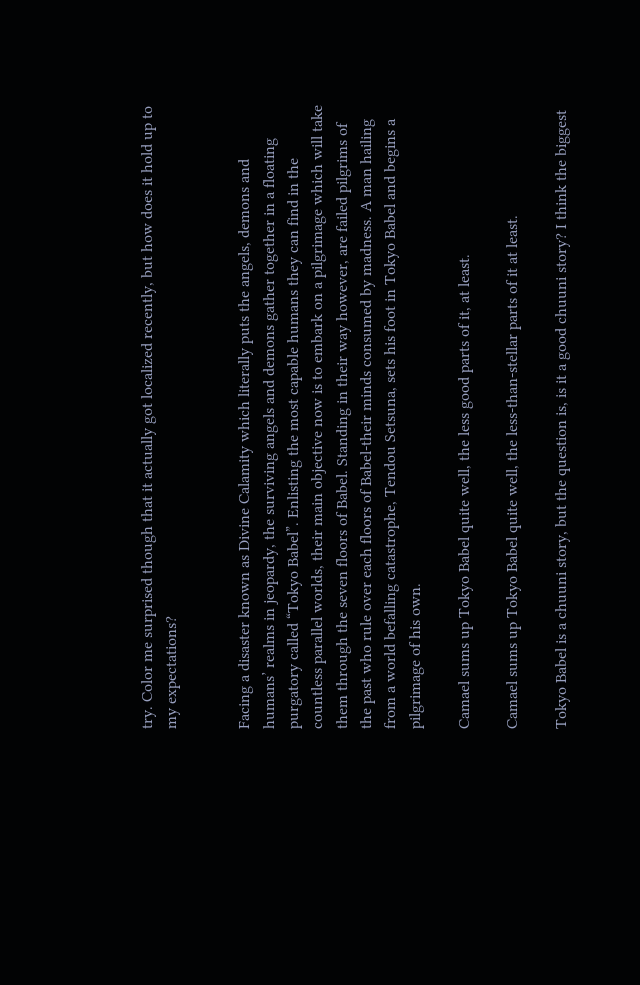try. Color me surprised though that it actually got localized recently, but how does it hold up to my expectations?


Facing a disaster known as Divine Calamity which literally puts the angels, demons and humans’ realms in jeopardy, the surviving angels and demons gather together in a floating purgatory called “Tokyo Babel”. Enlisting the most capable humans they can find in the countless parallel worlds, their main objective now is to embark on a pilgrimage which will take them through the seven floors of Babel. Standing in their way however, are failed pilgrims of the past who rule over each floors of Babel-their minds consumed by madness. A man hailing from a world befalling catastrophe, Tendou Setsuna, sets his foot in Tokyo Babel and begins a pilgrimage of his own.

Camael sums up Tokyo Babel quite well, the less good parts of it, at least.

Camael sums up Tokyo Babel quite well, the less-than-stellar parts of it at least.

Tokyo Babel is a chuuni story, but the question is, is it a good chuuni story? I think the biggest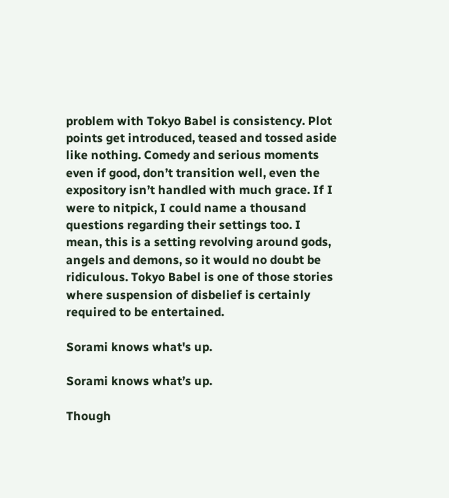problem with Tokyo Babel is consistency. Plot points get introduced, teased and tossed aside like nothing. Comedy and serious moments even if good, don’t transition well, even the expository isn’t handled with much grace. If I were to nitpick, I could name a thousand questions regarding their settings too. I mean, this is a setting revolving around gods, angels and demons, so it would no doubt be ridiculous. Tokyo Babel is one of those stories where suspension of disbelief is certainly required to be entertained.

Sorami knows what's up.

Sorami knows what’s up.

Though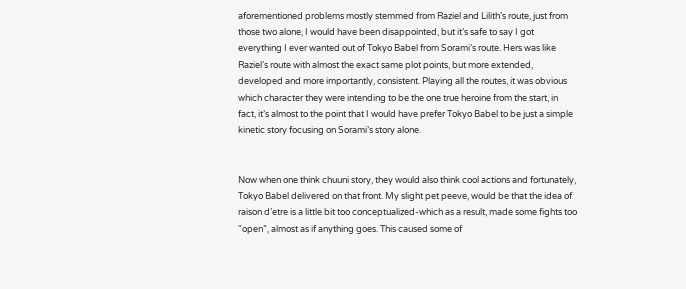aforementioned problems mostly stemmed from Raziel and Lilith’s route, just from those two alone, I would have been disappointed, but it’s safe to say I got everything I ever wanted out of Tokyo Babel from Sorami’s route. Hers was like Raziel’s route with almost the exact same plot points, but more extended, developed and more importantly, consistent. Playing all the routes, it was obvious which character they were intending to be the one true heroine from the start, in fact, it’s almost to the point that I would have prefer Tokyo Babel to be just a simple kinetic story focusing on Sorami’s story alone.


Now when one think chuuni story, they would also think cool actions and fortunately, Tokyo Babel delivered on that front. My slight pet peeve, would be that the idea of raison d’etre is a little bit too conceptualized-which as a result, made some fights too “open”, almost as if anything goes. This caused some of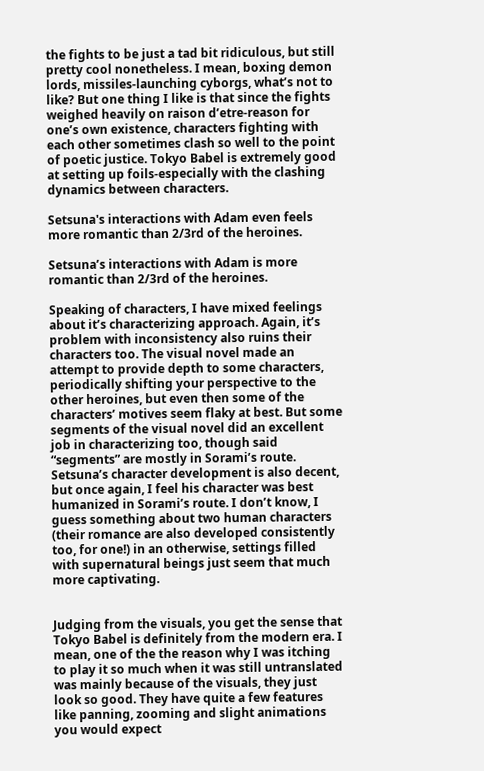the fights to be just a tad bit ridiculous, but still pretty cool nonetheless. I mean, boxing demon lords, missiles-launching cyborgs, what’s not to like? But one thing I like is that since the fights weighed heavily on raison d’etre-reason for one’s own existence, characters fighting with each other sometimes clash so well to the point of poetic justice. Tokyo Babel is extremely good at setting up foils-especially with the clashing dynamics between characters.

Setsuna's interactions with Adam even feels more romantic than 2/3rd of the heroines.

Setsuna’s interactions with Adam is more romantic than 2/3rd of the heroines.

Speaking of characters, I have mixed feelings about it’s characterizing approach. Again, it’s problem with inconsistency also ruins their characters too. The visual novel made an attempt to provide depth to some characters, periodically shifting your perspective to the other heroines, but even then some of the characters’ motives seem flaky at best. But some segments of the visual novel did an excellent job in characterizing too, though said “segments” are mostly in Sorami’s route. Setsuna’s character development is also decent, but once again, I feel his character was best humanized in Sorami’s route. I don’t know, I guess something about two human characters (their romance are also developed consistently too, for one!) in an otherwise, settings filled with supernatural beings just seem that much more captivating.


Judging from the visuals, you get the sense that Tokyo Babel is definitely from the modern era. I mean, one of the the reason why I was itching to play it so much when it was still untranslated was mainly because of the visuals, they just look so good. They have quite a few features like panning, zooming and slight animations you would expect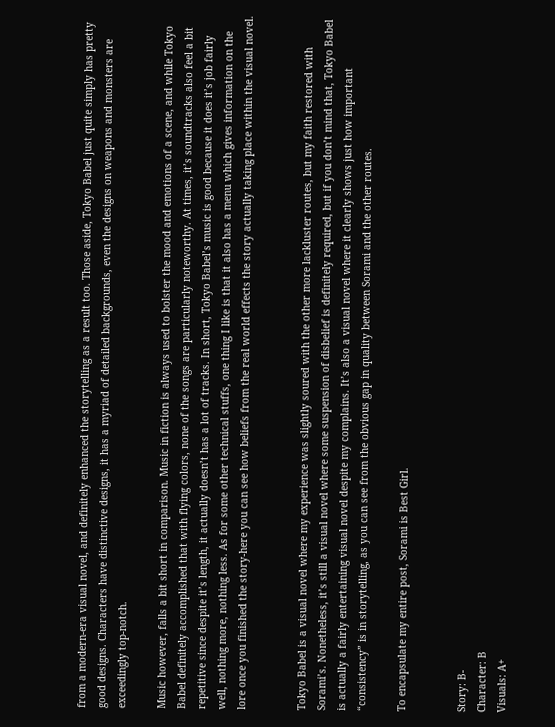from a modern-era visual novel, and definitely enhanced the storytelling as a result too. Those aside, Tokyo Babel just quite simply has pretty good designs. Characters have distinctive designs, it has a myriad of detailed backgrounds, even the designs on weapons and monsters are exceedingly top-notch.

Music however, falls a bit short in comparison. Music in fiction is always used to bolster the mood and emotions of a scene, and while Tokyo Babel definitely accomplished that with flying colors, none of the songs are particularly noteworthy. At times, it’s soundtracks also feel a bit repetitive since despite it’s length, it actually doesn’t has a lot of tracks. In short, Tokyo Babel’s music is good because it does it’s job fairly well, nothing more, nothing less. As for some other technical stuffs, one thing I like is that it also has a menu which gives information on the lore once you finished the story-here you can see how beliefs from the real world effects the story actually taking place within the visual novel.


Tokyo Babel is a visual novel where my experience was slightly soured with the other more lackluster routes, but my faith restored with Sorami’s. Nonetheless, it’s still a visual novel where some suspension of disbelief is definitely required, but if you don’t mind that, Tokyo Babel is actually a fairly entertaining visual novel despite my complains. It’s also a visual novel where it clearly shows just how important “consistency” is in storytelling, as you can see from the obvious gap in quality between Sorami and the other routes.

To encapsulate my entire post, Sorami is Best Girl.


Story: B-
Character: B
Visuals: A+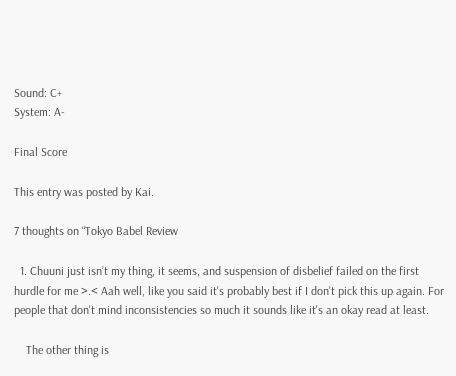Sound: C+
System: A-

Final Score

This entry was posted by Kai.

7 thoughts on “Tokyo Babel Review

  1. Chuuni just isn’t my thing, it seems, and suspension of disbelief failed on the first hurdle for me >.< Aah well, like you said it's probably best if I don't pick this up again. For people that don't mind inconsistencies so much it sounds like it's an okay read at least.

    The other thing is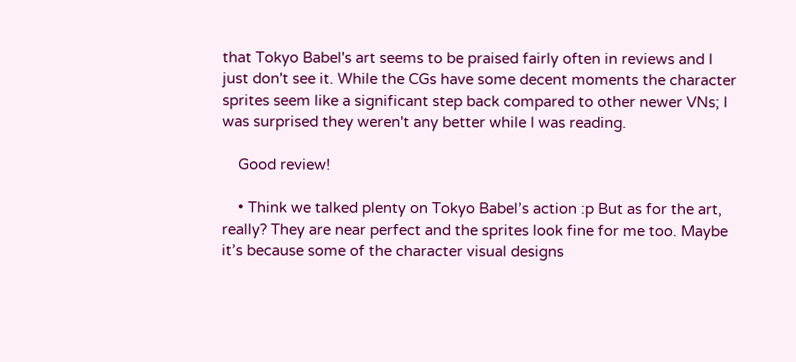that Tokyo Babel's art seems to be praised fairly often in reviews and I just don't see it. While the CGs have some decent moments the character sprites seem like a significant step back compared to other newer VNs; I was surprised they weren't any better while I was reading.

    Good review!

    • Think we talked plenty on Tokyo Babel’s action :p But as for the art, really? They are near perfect and the sprites look fine for me too. Maybe it’s because some of the character visual designs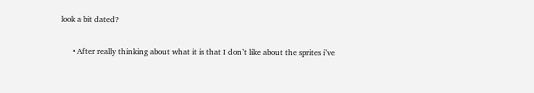look a bit dated?

      • After really thinking about what it is that I don’t like about the sprites i’ve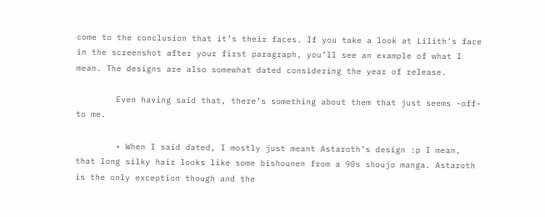come to the conclusion that it’s their faces. If you take a look at Lilith’s face in the screenshot after your first paragraph, you’ll see an example of what I mean. The designs are also somewhat dated considering the year of release.

        Even having said that, there’s something about them that just seems -off- to me.

        • When I said dated, I mostly just meant Astaroth’s design :p I mean, that long silky hair looks like some bishounen from a 90s shoujo manga. Astaroth is the only exception though and the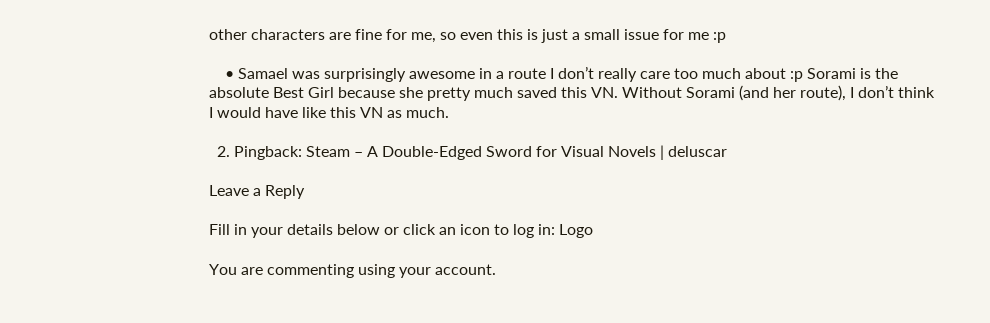other characters are fine for me, so even this is just a small issue for me :p

    • Samael was surprisingly awesome in a route I don’t really care too much about :p Sorami is the absolute Best Girl because she pretty much saved this VN. Without Sorami (and her route), I don’t think I would have like this VN as much.

  2. Pingback: Steam – A Double-Edged Sword for Visual Novels | deluscar

Leave a Reply

Fill in your details below or click an icon to log in: Logo

You are commenting using your account.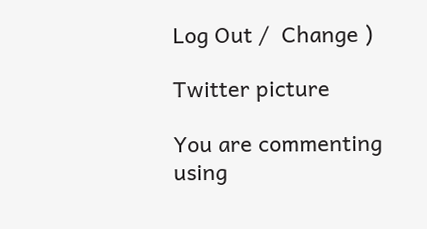Log Out /  Change )

Twitter picture

You are commenting using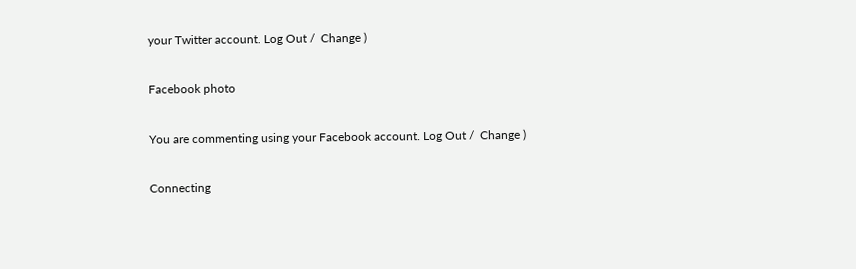your Twitter account. Log Out /  Change )

Facebook photo

You are commenting using your Facebook account. Log Out /  Change )

Connecting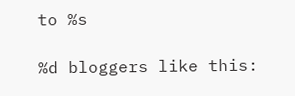to %s

%d bloggers like this: